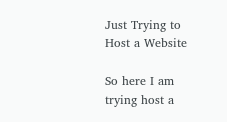Just Trying to Host a Website

So here I am trying host a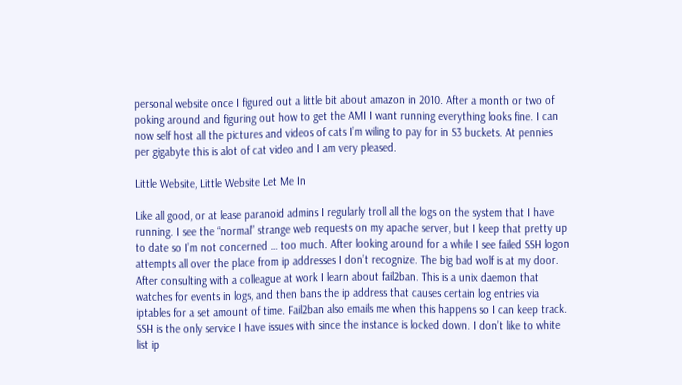personal website once I figured out a little bit about amazon in 2010. After a month or two of poking around and figuring out how to get the AMI I want running everything looks fine. I can now self host all the pictures and videos of cats I’m wiling to pay for in S3 buckets. At pennies per gigabyte this is alot of cat video and I am very pleased.

Little Website, Little Website Let Me In

Like all good, or at lease paranoid admins I regularly troll all the logs on the system that I have running. I see the “normal” strange web requests on my apache server, but I keep that pretty up to date so I’m not concerned … too much. After looking around for a while I see failed SSH logon attempts all over the place from ip addresses I don’t recognize. The big bad wolf is at my door. After consulting with a colleague at work I learn about fail2ban. This is a unix daemon that watches for events in logs, and then bans the ip address that causes certain log entries via iptables for a set amount of time. Fail2ban also emails me when this happens so I can keep track. SSH is the only service I have issues with since the instance is locked down. I don’t like to white list ip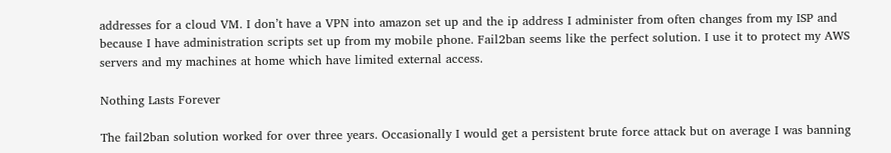addresses for a cloud VM. I don’t have a VPN into amazon set up and the ip address I administer from often changes from my ISP and because I have administration scripts set up from my mobile phone. Fail2ban seems like the perfect solution. I use it to protect my AWS servers and my machines at home which have limited external access.

Nothing Lasts Forever

The fail2ban solution worked for over three years. Occasionally I would get a persistent brute force attack but on average I was banning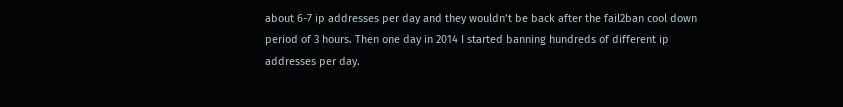about 6-7 ip addresses per day and they wouldn’t be back after the fail2ban cool down period of 3 hours. Then one day in 2014 I started banning hundreds of different ip addresses per day.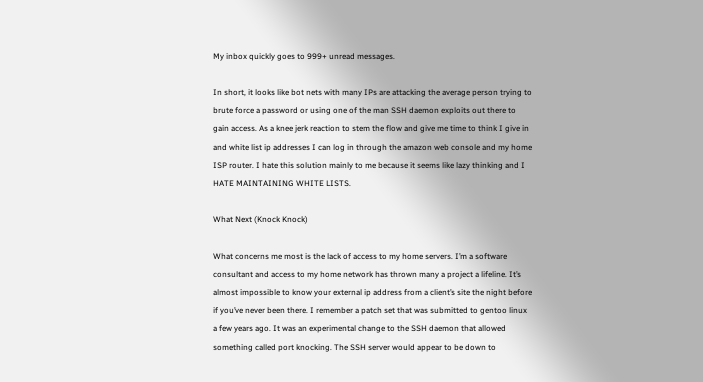My inbox quickly goes to 999+ unread messages.

In short, it looks like bot nets with many IPs are attacking the average person trying to brute force a password or using one of the man SSH daemon exploits out there to gain access. As a knee jerk reaction to stem the flow and give me time to think I give in and white list ip addresses I can log in through the amazon web console and my home ISP router. I hate this solution mainly to me because it seems like lazy thinking and I HATE MAINTAINING WHITE LISTS.

What Next (Knock Knock)

What concerns me most is the lack of access to my home servers. I’m a software consultant and access to my home network has thrown many a project a lifeline. It’s almost impossible to know your external ip address from a client’s site the night before if you’ve never been there. I remember a patch set that was submitted to gentoo linux a few years ago. It was an experimental change to the SSH daemon that allowed something called port knocking. The SSH server would appear to be down to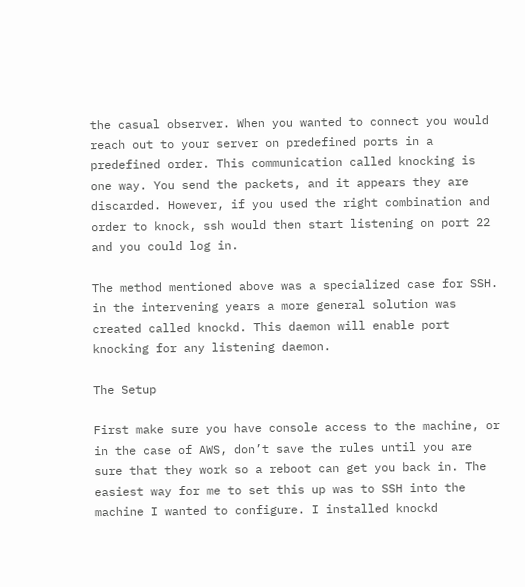the casual observer. When you wanted to connect you would reach out to your server on predefined ports in a predefined order. This communication called knocking is one way. You send the packets, and it appears they are discarded. However, if you used the right combination and order to knock, ssh would then start listening on port 22 and you could log in.

The method mentioned above was a specialized case for SSH. in the intervening years a more general solution was created called knockd. This daemon will enable port knocking for any listening daemon.

The Setup

First make sure you have console access to the machine, or in the case of AWS, don’t save the rules until you are sure that they work so a reboot can get you back in. The easiest way for me to set this up was to SSH into the machine I wanted to configure. I installed knockd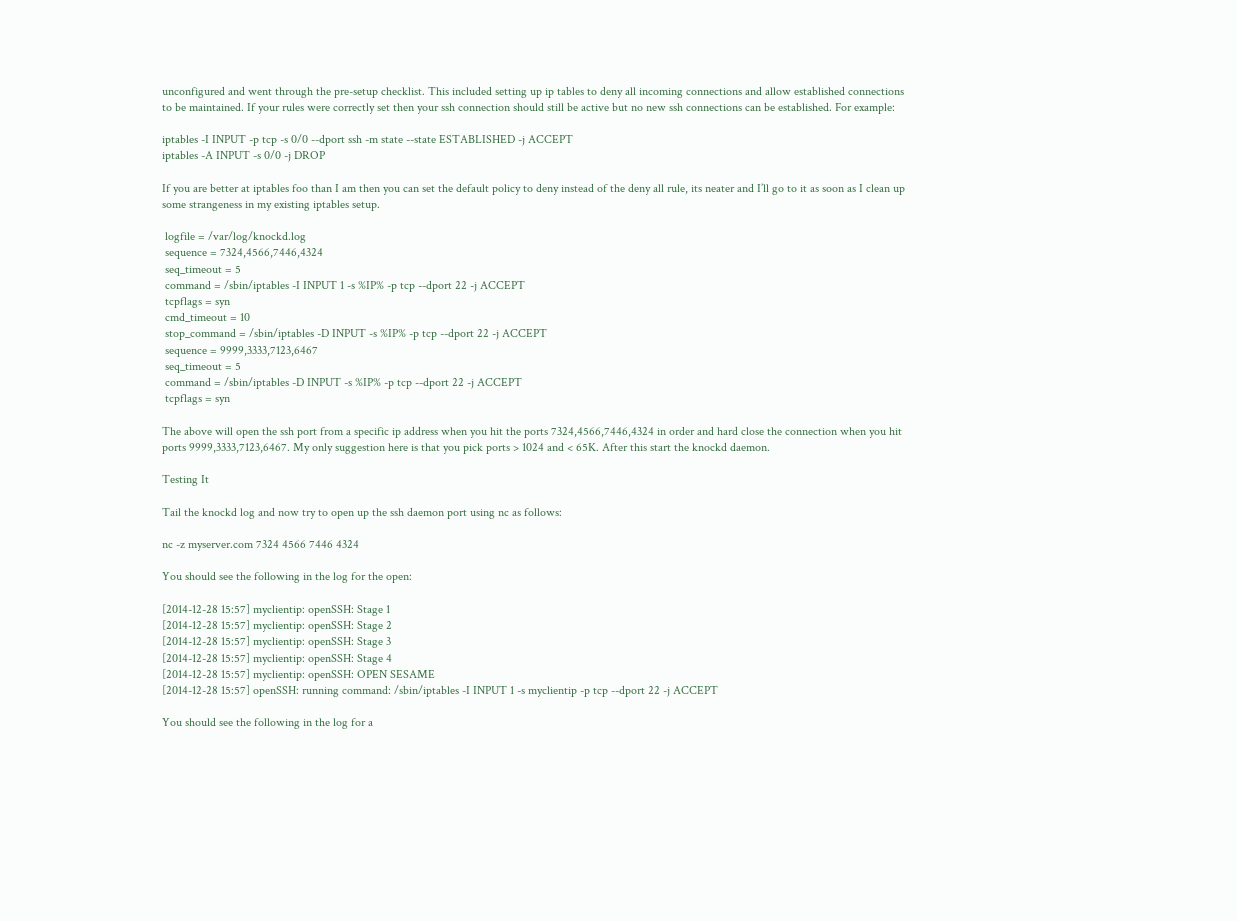unconfigured and went through the pre-setup checklist. This included setting up ip tables to deny all incoming connections and allow established connections to be maintained. If your rules were correctly set then your ssh connection should still be active but no new ssh connections can be established. For example:

iptables -I INPUT -p tcp -s 0/0 --dport ssh -m state --state ESTABLISHED -j ACCEPT
iptables -A INPUT -s 0/0 -j DROP

If you are better at iptables foo than I am then you can set the default policy to deny instead of the deny all rule, its neater and I’ll go to it as soon as I clean up some strangeness in my existing iptables setup.

 logfile = /var/log/knockd.log
 sequence = 7324,4566,7446,4324
 seq_timeout = 5
 command = /sbin/iptables -I INPUT 1 -s %IP% -p tcp --dport 22 -j ACCEPT
 tcpflags = syn
 cmd_timeout = 10
 stop_command = /sbin/iptables -D INPUT -s %IP% -p tcp --dport 22 -j ACCEPT
 sequence = 9999,3333,7123,6467
 seq_timeout = 5
 command = /sbin/iptables -D INPUT -s %IP% -p tcp --dport 22 -j ACCEPT
 tcpflags = syn

The above will open the ssh port from a specific ip address when you hit the ports 7324,4566,7446,4324 in order and hard close the connection when you hit ports 9999,3333,7123,6467. My only suggestion here is that you pick ports > 1024 and < 65K. After this start the knockd daemon.

Testing It

Tail the knockd log and now try to open up the ssh daemon port using nc as follows:

nc -z myserver.com 7324 4566 7446 4324

You should see the following in the log for the open:

[2014-12-28 15:57] myclientip: openSSH: Stage 1
[2014-12-28 15:57] myclientip: openSSH: Stage 2
[2014-12-28 15:57] myclientip: openSSH: Stage 3
[2014-12-28 15:57] myclientip: openSSH: Stage 4
[2014-12-28 15:57] myclientip: openSSH: OPEN SESAME
[2014-12-28 15:57] openSSH: running command: /sbin/iptables -I INPUT 1 -s myclientip -p tcp --dport 22 -j ACCEPT

You should see the following in the log for a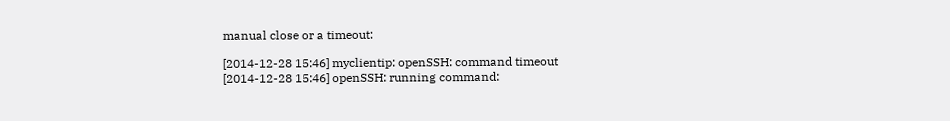manual close or a timeout:

[2014-12-28 15:46] myclientip: openSSH: command timeout
[2014-12-28 15:46] openSSH: running command: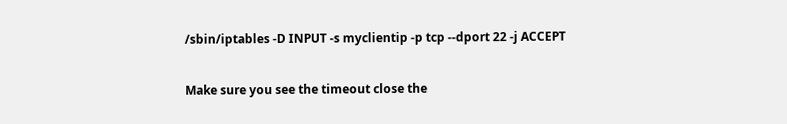/sbin/iptables -D INPUT -s myclientip -p tcp --dport 22 -j ACCEPT

Make sure you see the timeout close the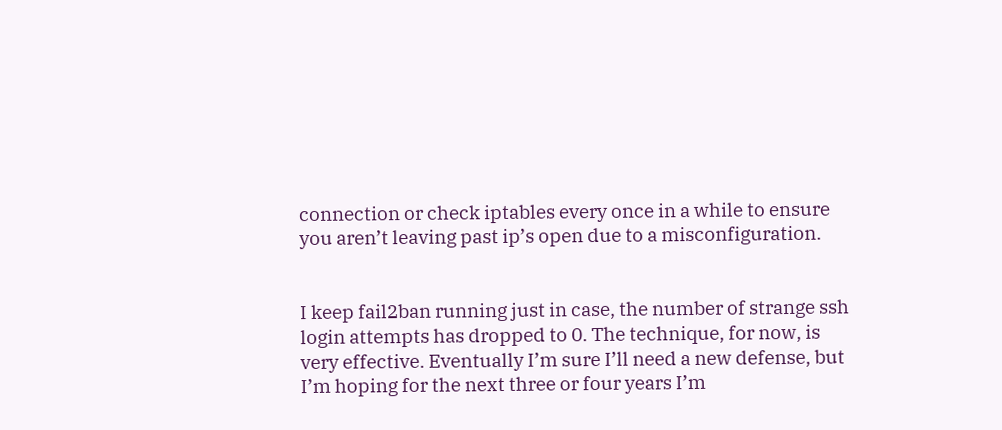connection or check iptables every once in a while to ensure you aren’t leaving past ip’s open due to a misconfiguration.


I keep fail2ban running just in case, the number of strange ssh login attempts has dropped to 0. The technique, for now, is very effective. Eventually I’m sure I’ll need a new defense, but I’m hoping for the next three or four years I’m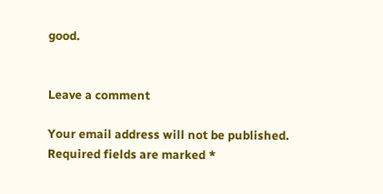good.


Leave a comment

Your email address will not be published. Required fields are marked *